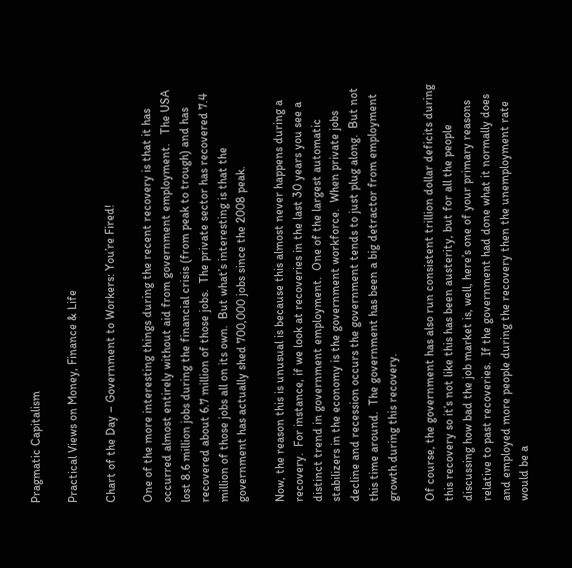Pragmatic Capitalism

Practical Views on Money, Finance & Life

Chart of the Day – Government to Workers: You’re Fired!

One of the more interesting things during the recent recovery is that it has occurred almost entirely without aid from government employment.   The USA lost 8.6 million jobs during the financial crisis (from peak to trough) and has recovered about 6.7 million of those jobs.  The private sector has recovered 7.4 million of those jobs all on its own.  But what’s interesting is that the government has actually shed 700,000 jobs since the 2008 peak.

Now, the reason this is unusual is because this almost never happens during a recovery.  For instance, if we look at recoveries in the last 30 years you see a distinct trend in government employment.  One of the largest automatic stabilizers in the economy is the government workforce.  When private jobs decline and recession occurs the government tends to just plug along.  But not this time around.  The government has been a big detractor from employment growth during this recovery.

Of course, the government has also run consistent trillion dollar deficits during this recovery so it’s not like this has been austerity, but for all the people discussing how bad the job market is, well, here’s one of your primary reasons relative to past recoveries.  If the government had done what it normally does and employed more people during the recovery then the unemployment rate would be a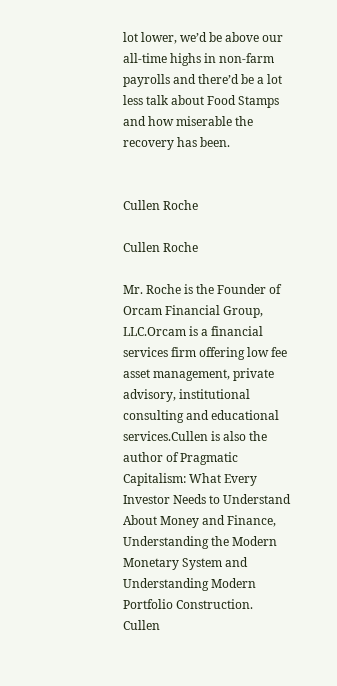lot lower, we’d be above our all-time highs in non-farm payrolls and there’d be a lot less talk about Food Stamps and how miserable the recovery has been.


Cullen Roche

Cullen Roche

Mr. Roche is the Founder of Orcam Financial Group, LLC.Orcam is a financial services firm offering low fee asset management, private advisory, institutional consulting and educational services.Cullen is also the author of Pragmatic Capitalism: What Every Investor Needs to Understand About Money and Finance, Understanding the Modern Monetary System and Understanding Modern Portfolio Construction.
Cullen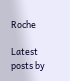Roche

Latest posts by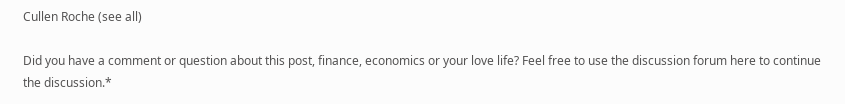Cullen Roche (see all)

Did you have a comment or question about this post, finance, economics or your love life? Feel free to use the discussion forum here to continue the discussion.*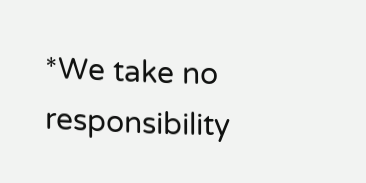*We take no responsibility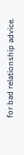for bad relationship advice.